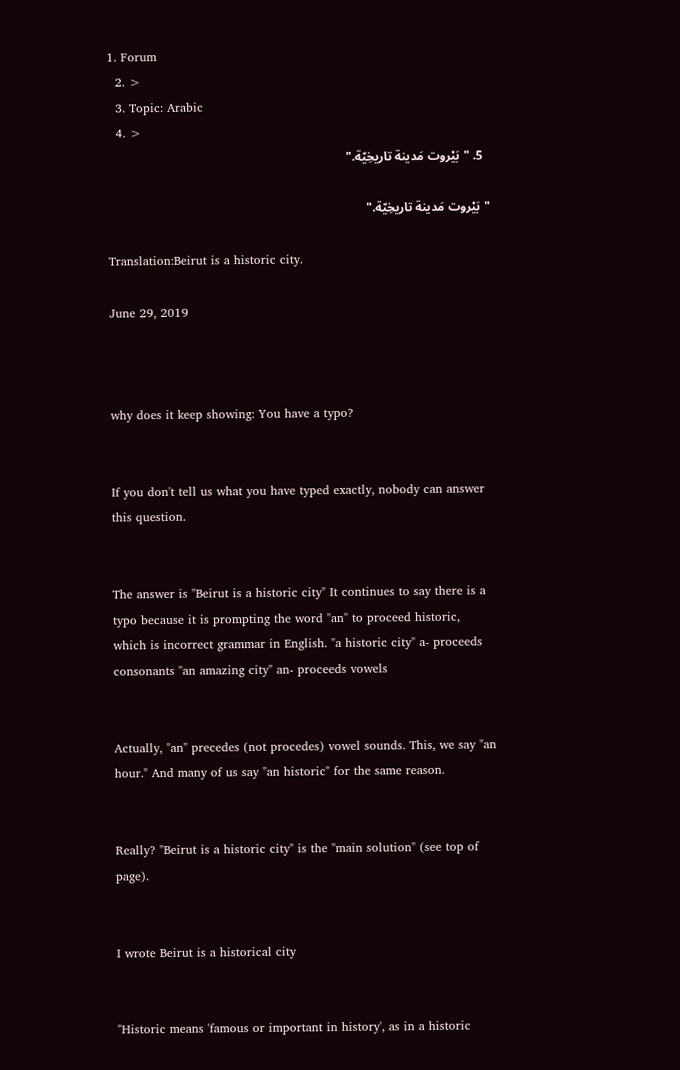1. Forum
  2. >
  3. Topic: Arabic
  4. >
  5. "بَيْروت مَدينة تاريخِيّة."

"بَيْروت مَدينة تاريخِيّة."

Translation:Beirut is a historic city.

June 29, 2019



why does it keep showing: You have a typo?


If you don't tell us what you have typed exactly, nobody can answer this question.


The answer is "Beirut is a historic city" It continues to say there is a typo because it is prompting the word "an" to proceed historic, which is incorrect grammar in English. "a historic city" a- proceeds consonants "an amazing city" an- proceeds vowels


Actually, "an" precedes (not procedes) vowel sounds. This, we say "an hour." And many of us say "an historic" for the same reason.


Really? "Beirut is a historic city" is the "main solution" (see top of page).


I wrote Beirut is a historical city


"Historic means 'famous or important in history', as in a historic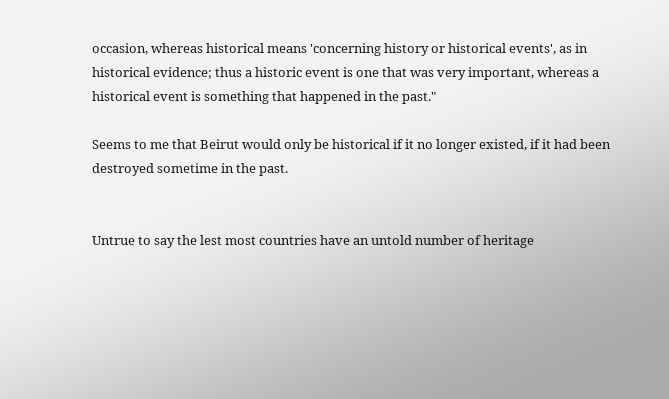occasion, whereas historical means 'concerning history or historical events', as in historical evidence; thus a historic event is one that was very important, whereas a historical event is something that happened in the past."

Seems to me that Beirut would only be historical if it no longer existed, if it had been destroyed sometime in the past.


Untrue to say the lest most countries have an untold number of heritage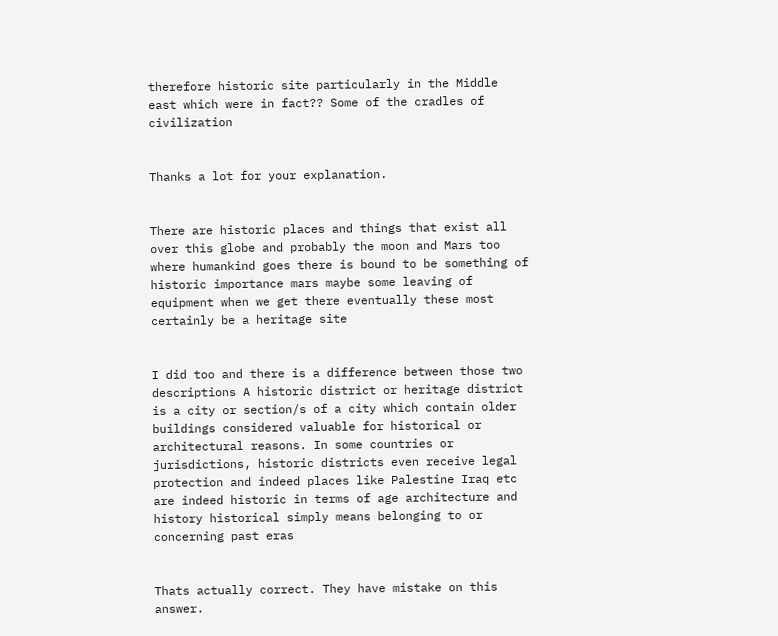therefore historic site particularly in the Middle east which were in fact?? Some of the cradles of civilization


Thanks a lot for your explanation.


There are historic places and things that exist all over this globe and probably the moon and Mars too where humankind goes there is bound to be something of historic importance mars maybe some leaving of equipment when we get there eventually these most certainly be a heritage site


I did too and there is a difference between those two descriptions A historic district or heritage district is a city or section/s of a city which contain older buildings considered valuable for historical or architectural reasons. In some countries or jurisdictions, historic districts even receive legal protection and indeed places like Palestine Iraq etc are indeed historic in terms of age architecture and history historical simply means belonging to or concerning past eras


Thats actually correct. They have mistake on this answer.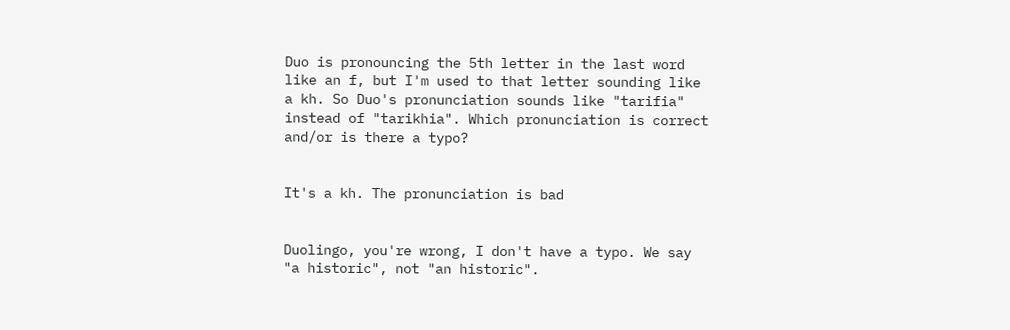Duo is pronouncing the 5th letter in the last word like an f, but I'm used to that letter sounding like a kh. So Duo's pronunciation sounds like "tarifia" instead of "tarikhia". Which pronunciation is correct and/or is there a typo?


It's a kh. The pronunciation is bad


Duolingo, you're wrong, I don't have a typo. We say "a historic", not "an historic".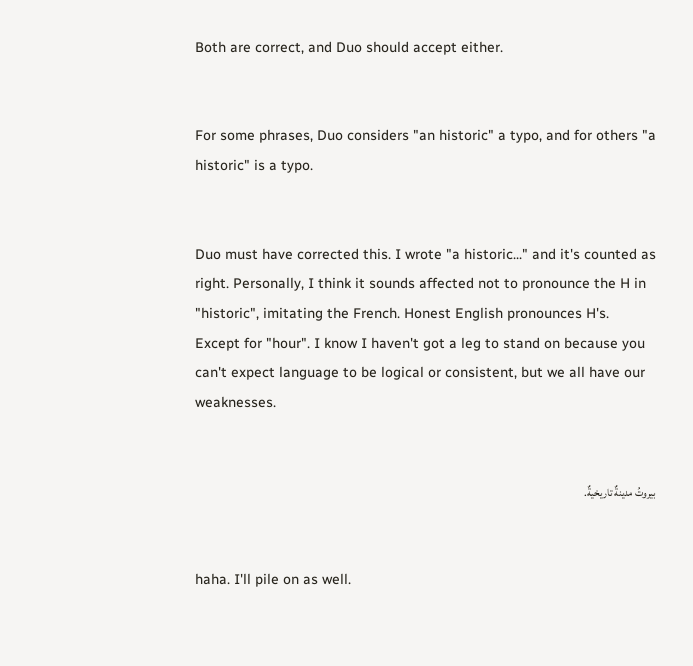Both are correct, and Duo should accept either.


For some phrases, Duo considers "an historic" a typo, and for others "a historic" is a typo.


Duo must have corrected this. I wrote "a historic..." and it's counted as right. Personally, I think it sounds affected not to pronounce the H in "historic", imitating the French. Honest English pronounces H's. Except for "hour". I know I haven't got a leg to stand on because you can't expect language to be logical or consistent, but we all have our weaknesses.


بيروتُ مدينةٌ تاريخيةٌ.


haha. I'll pile on as well.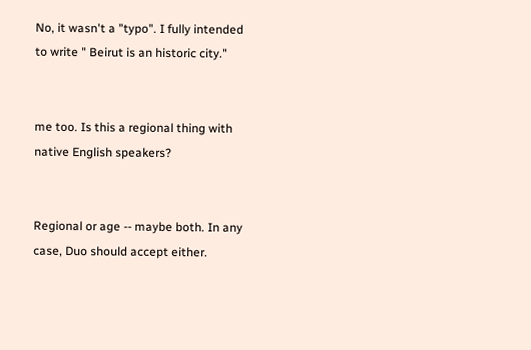No, it wasn't a "typo". I fully intended to write " Beirut is an historic city."


me too. Is this a regional thing with native English speakers?


Regional or age -- maybe both. In any case, Duo should accept either.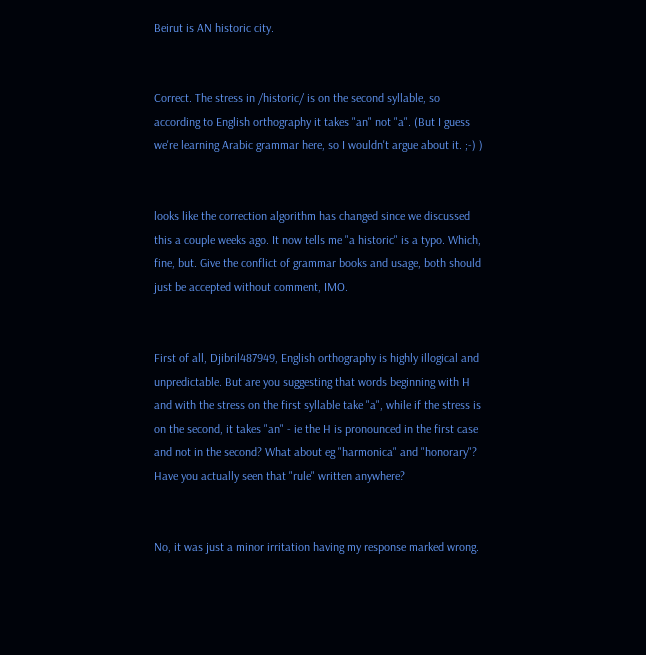Beirut is AN historic city.


Correct. The stress in /historic/ is on the second syllable, so according to English orthography it takes "an" not "a". (But I guess we're learning Arabic grammar here, so I wouldn't argue about it. ;-) )


looks like the correction algorithm has changed since we discussed this a couple weeks ago. It now tells me "a historic" is a typo. Which, fine, but. Give the conflict of grammar books and usage, both should just be accepted without comment, IMO.


First of all, Djibril487949, English orthography is highly illogical and unpredictable. But are you suggesting that words beginning with H and with the stress on the first syllable take "a", while if the stress is on the second, it takes "an" - ie the H is pronounced in the first case and not in the second? What about eg "harmonica" and "honorary"? Have you actually seen that "rule" written anywhere?


No, it was just a minor irritation having my response marked wrong.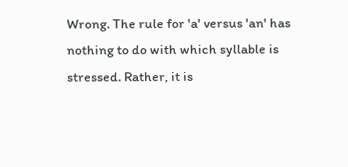Wrong. The rule for 'a' versus 'an' has nothing to do with which syllable is stressed. Rather, it is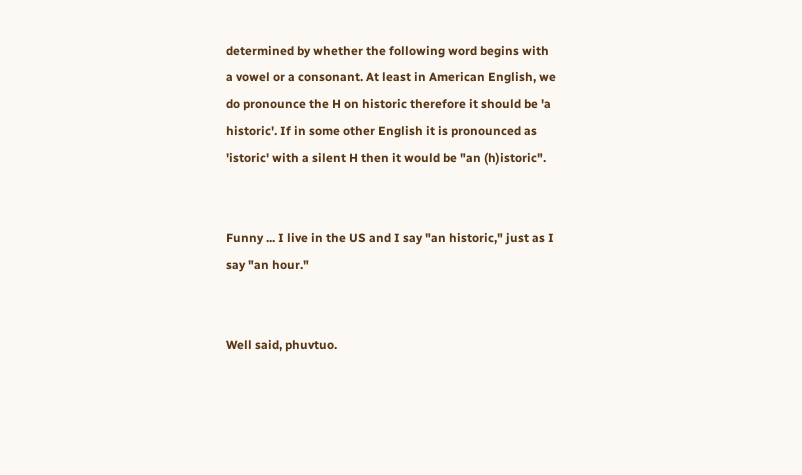determined by whether the following word begins with a vowel or a consonant. At least in American English, we do pronounce the H on historic therefore it should be 'a historic'. If in some other English it is pronounced as 'istoric' with a silent H then it would be "an (h)istoric".


Funny ... I live in the US and I say "an historic," just as I say "an hour."


Well said, phuvtuo.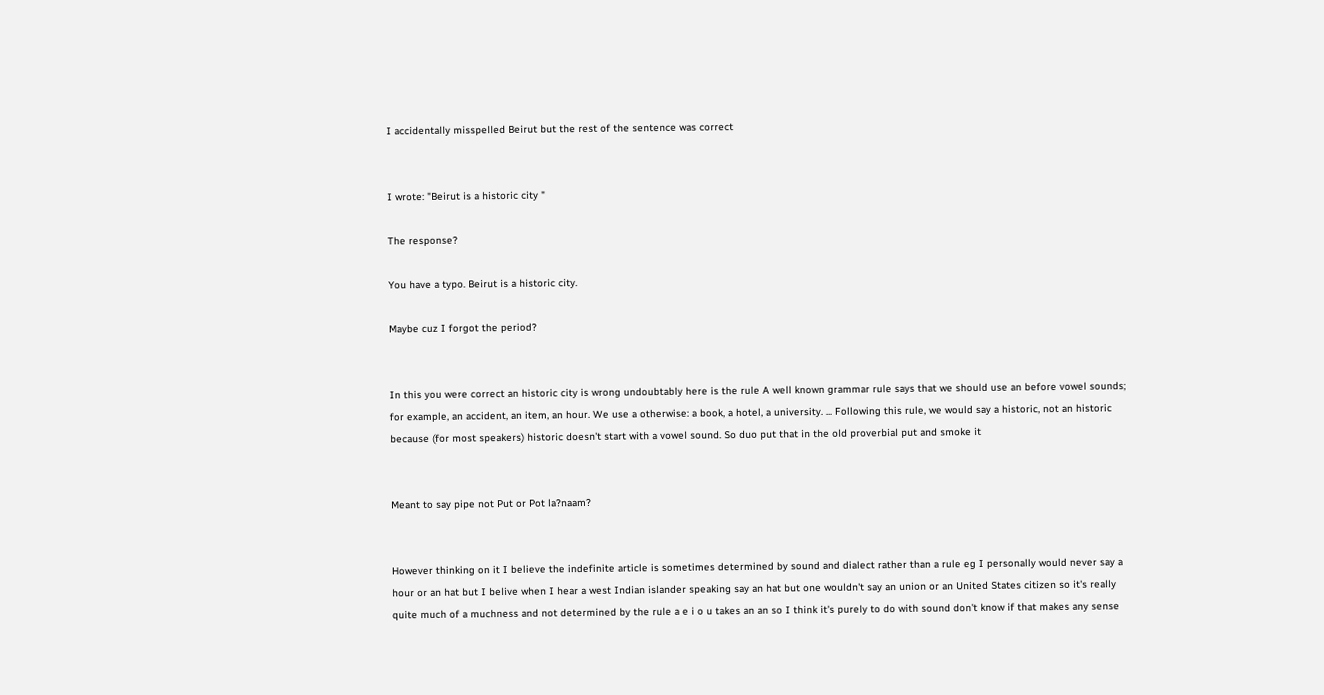I accidentally misspelled Beirut but the rest of the sentence was correct


I wrote: "Beirut is a historic city "

The response?

You have a typo. Beirut is a historic city.

Maybe cuz I forgot the period?


In this you were correct an historic city is wrong undoubtably here is the rule A well known grammar rule says that we should use an before vowel sounds; for example, an accident, an item, an hour. We use a otherwise: a book, a hotel, a university. ... Following this rule, we would say a historic, not an historic because (for most speakers) historic doesn't start with a vowel sound. So duo put that in the old proverbial put and smoke it


Meant to say pipe not Put or Pot la?naam?


However thinking on it I believe the indefinite article is sometimes determined by sound and dialect rather than a rule eg I personally would never say a hour or an hat but I belive when I hear a west Indian islander speaking say an hat but one wouldn't say an union or an United States citizen so it's really quite much of a muchness and not determined by the rule a e i o u takes an an so I think it's purely to do with sound don't know if that makes any sense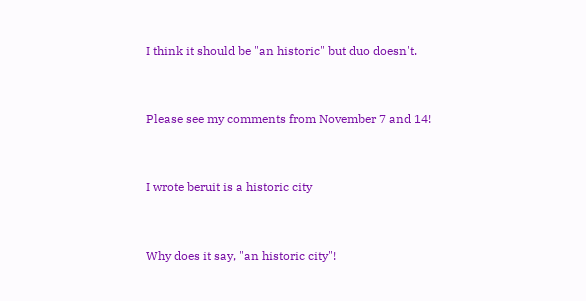I think it should be "an historic" but duo doesn't.


Please see my comments from November 7 and 14!


I wrote beruit is a historic city


Why does it say, "an historic city"!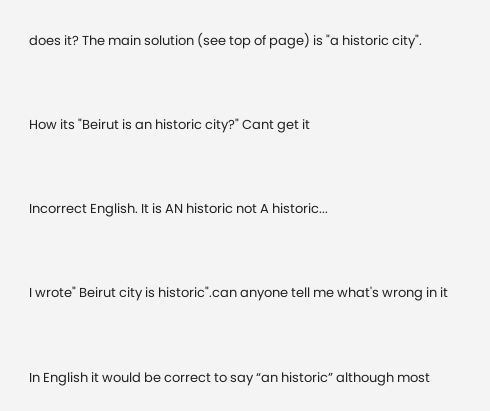does it? The main solution (see top of page) is "a historic city".


How its "Beirut is an historic city?" Cant get it


Incorrect English. It is AN historic not A historic...


I wrote" Beirut city is historic".can anyone tell me what's wrong in it


In English it would be correct to say “an historic” although most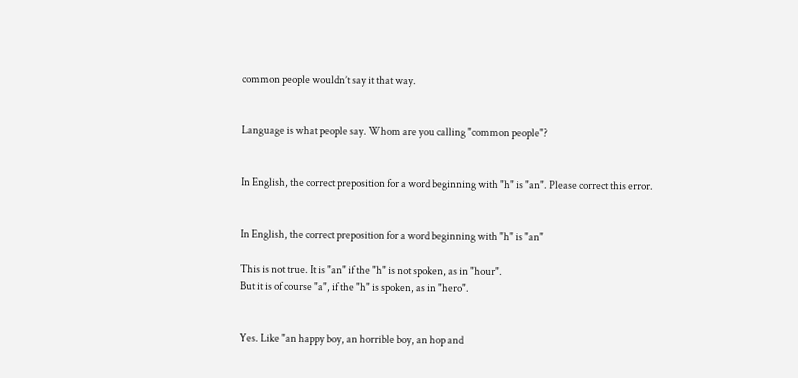common people wouldn’t say it that way.


Language is what people say. Whom are you calling "common people"?


In English, the correct preposition for a word beginning with "h" is "an". Please correct this error.


In English, the correct preposition for a word beginning with "h" is "an"

This is not true. It is "an" if the "h" is not spoken, as in "hour".
But it is of course "a", if the "h" is spoken, as in "hero".


Yes. Like "an happy boy, an horrible boy, an hop and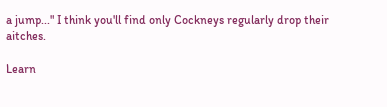a jump..." I think you'll find only Cockneys regularly drop their aitches.

Learn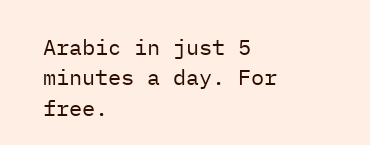Arabic in just 5 minutes a day. For free.